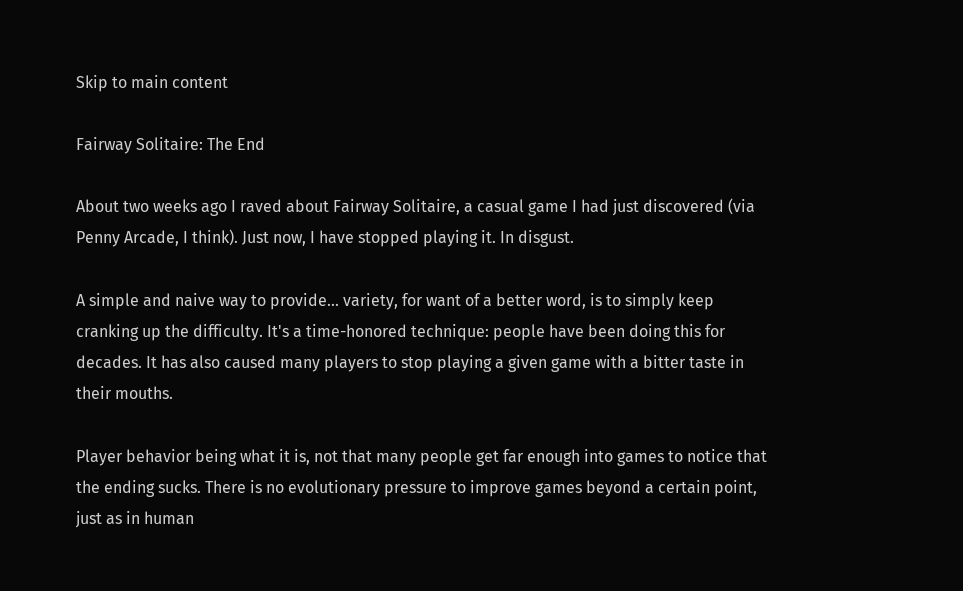Skip to main content

Fairway Solitaire: The End

About two weeks ago I raved about Fairway Solitaire, a casual game I had just discovered (via Penny Arcade, I think). Just now, I have stopped playing it. In disgust.

A simple and naive way to provide... variety, for want of a better word, is to simply keep cranking up the difficulty. It's a time-honored technique: people have been doing this for decades. It has also caused many players to stop playing a given game with a bitter taste in their mouths.

Player behavior being what it is, not that many people get far enough into games to notice that the ending sucks. There is no evolutionary pressure to improve games beyond a certain point, just as in human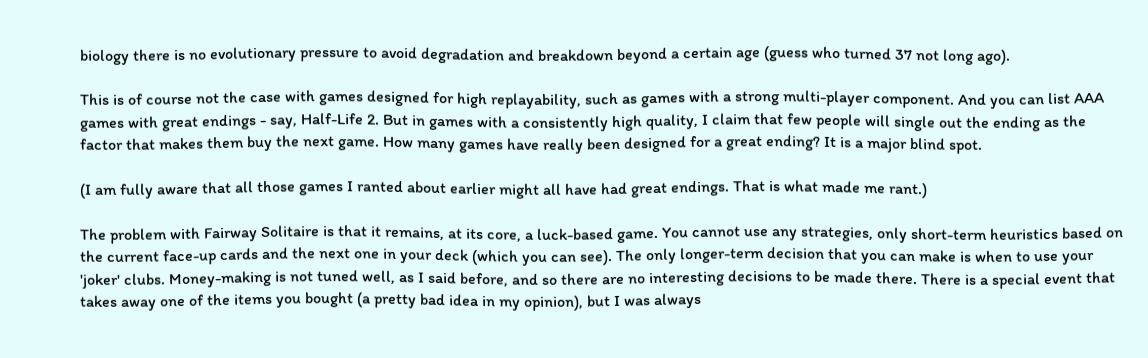biology there is no evolutionary pressure to avoid degradation and breakdown beyond a certain age (guess who turned 37 not long ago).

This is of course not the case with games designed for high replayability, such as games with a strong multi-player component. And you can list AAA games with great endings - say, Half-Life 2. But in games with a consistently high quality, I claim that few people will single out the ending as the factor that makes them buy the next game. How many games have really been designed for a great ending? It is a major blind spot.

(I am fully aware that all those games I ranted about earlier might all have had great endings. That is what made me rant.)

The problem with Fairway Solitaire is that it remains, at its core, a luck-based game. You cannot use any strategies, only short-term heuristics based on the current face-up cards and the next one in your deck (which you can see). The only longer-term decision that you can make is when to use your 'joker' clubs. Money-making is not tuned well, as I said before, and so there are no interesting decisions to be made there. There is a special event that takes away one of the items you bought (a pretty bad idea in my opinion), but I was always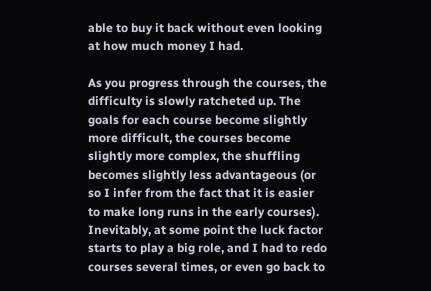able to buy it back without even looking at how much money I had.

As you progress through the courses, the difficulty is slowly ratcheted up. The goals for each course become slightly more difficult, the courses become slightly more complex, the shuffling becomes slightly less advantageous (or so I infer from the fact that it is easier to make long runs in the early courses). Inevitably, at some point the luck factor starts to play a big role, and I had to redo courses several times, or even go back to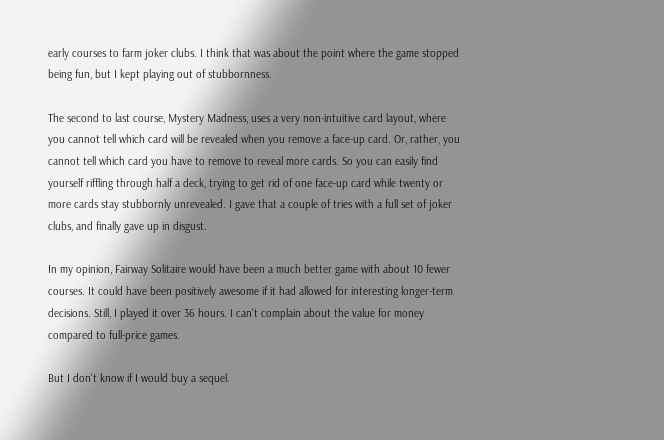early courses to farm joker clubs. I think that was about the point where the game stopped being fun, but I kept playing out of stubbornness.

The second to last course, Mystery Madness, uses a very non-intuitive card layout, where you cannot tell which card will be revealed when you remove a face-up card. Or, rather, you cannot tell which card you have to remove to reveal more cards. So you can easily find yourself riffling through half a deck, trying to get rid of one face-up card while twenty or more cards stay stubbornly unrevealed. I gave that a couple of tries with a full set of joker clubs, and finally gave up in disgust.

In my opinion, Fairway Solitaire would have been a much better game with about 10 fewer courses. It could have been positively awesome if it had allowed for interesting longer-term decisions. Still, I played it over 36 hours. I can't complain about the value for money compared to full-price games.

But I don't know if I would buy a sequel.